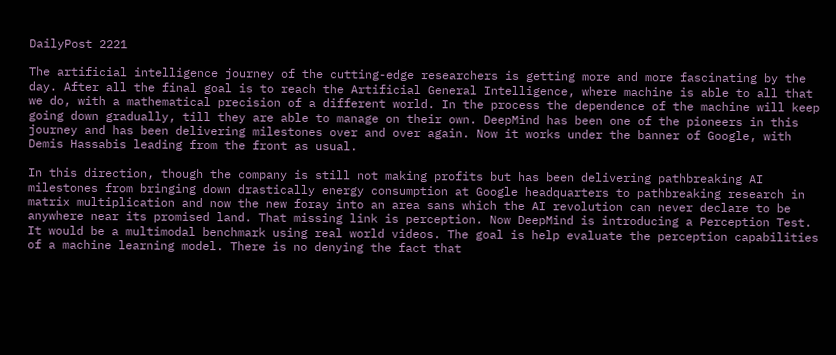DailyPost 2221

The artificial intelligence journey of the cutting-edge researchers is getting more and more fascinating by the day. After all the final goal is to reach the Artificial General Intelligence, where machine is able to all that we do, with a mathematical precision of a different world. In the process the dependence of the machine will keep going down gradually, till they are able to manage on their own. DeepMind has been one of the pioneers in this journey and has been delivering milestones over and over again. Now it works under the banner of Google, with Demis Hassabis leading from the front as usual.

In this direction, though the company is still not making profits but has been delivering pathbreaking AI milestones from bringing down drastically energy consumption at Google headquarters to pathbreaking research in matrix multiplication and now the new foray into an area sans which the AI revolution can never declare to be anywhere near its promised land. That missing link is perception. Now DeepMind is introducing a Perception Test. It would be a multimodal benchmark using real world videos. The goal is help evaluate the perception capabilities of a machine learning model. There is no denying the fact that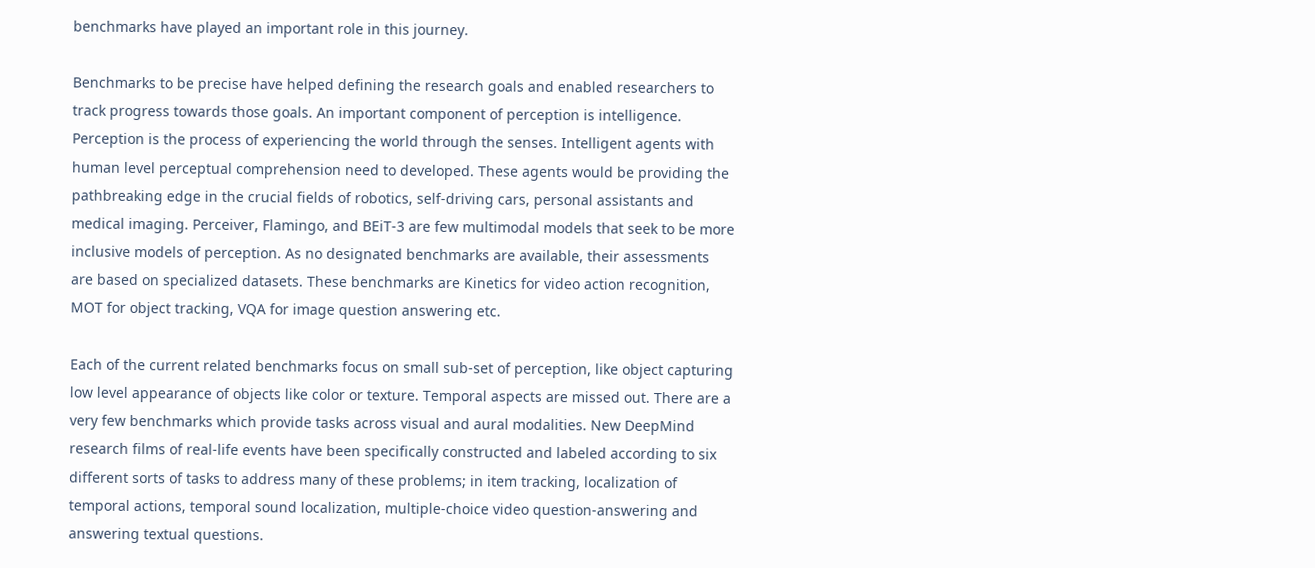benchmarks have played an important role in this journey.

Benchmarks to be precise have helped defining the research goals and enabled researchers to track progress towards those goals. An important component of perception is intelligence. Perception is the process of experiencing the world through the senses. Intelligent agents with human level perceptual comprehension need to developed. These agents would be providing the pathbreaking edge in the crucial fields of robotics, self-driving cars, personal assistants and medical imaging. Perceiver, Flamingo, and BEiT-3 are few multimodal models that seek to be more inclusive models of perception. As no designated benchmarks are available, their assessments are based on specialized datasets. These benchmarks are Kinetics for video action recognition, MOT for object tracking, VQA for image question answering etc.

Each of the current related benchmarks focus on small sub-set of perception, like object capturing low level appearance of objects like color or texture. Temporal aspects are missed out. There are a very few benchmarks which provide tasks across visual and aural modalities. New DeepMind research films of real-life events have been specifically constructed and labeled according to six different sorts of tasks to address many of these problems; in item tracking, localization of temporal actions, temporal sound localization, multiple-choice video question-answering and answering textual questions.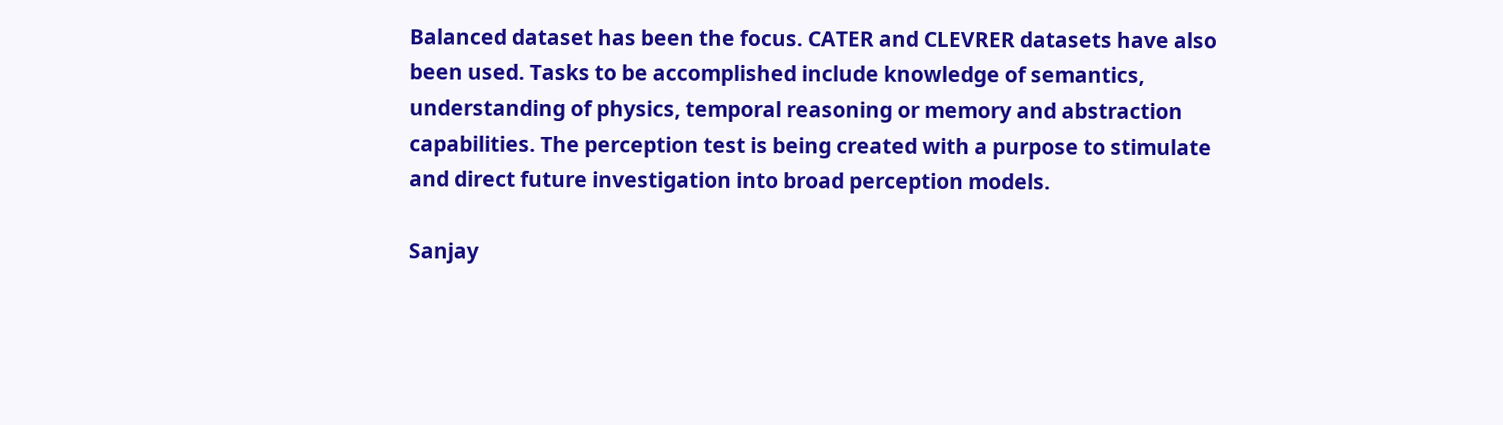Balanced dataset has been the focus. CATER and CLEVRER datasets have also been used. Tasks to be accomplished include knowledge of semantics, understanding of physics, temporal reasoning or memory and abstraction capabilities. The perception test is being created with a purpose to stimulate and direct future investigation into broad perception models.

Sanjay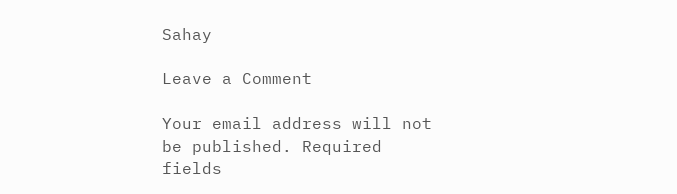Sahay

Leave a Comment

Your email address will not be published. Required fields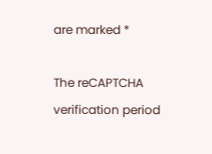are marked *

The reCAPTCHA verification period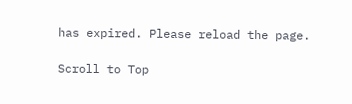has expired. Please reload the page.

Scroll to Top